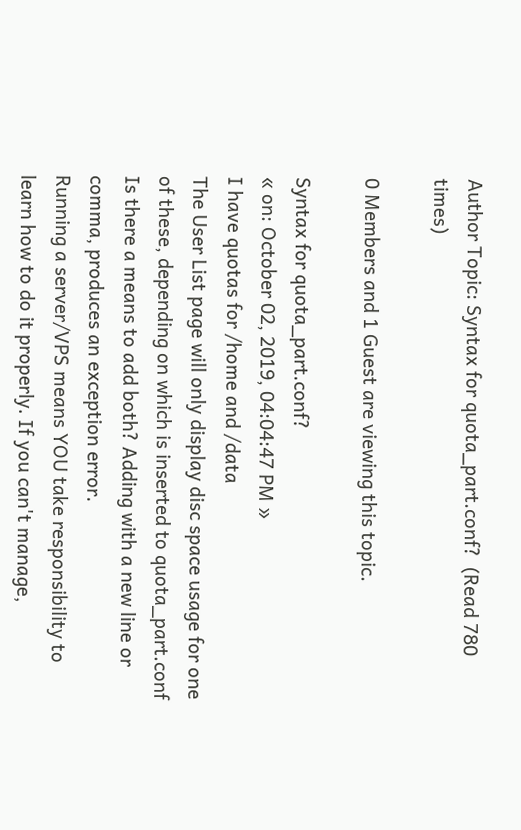Author Topic: Syntax for quota_part.conf?  (Read 780 times)

0 Members and 1 Guest are viewing this topic.

Syntax for quota_part.conf?
« on: October 02, 2019, 04:04:47 PM »
I have quotas for /home and /data
The User List page will only display disc space usage for one of these, depending on which is inserted to quota_part.conf
Is there a means to add both? Adding with a new line or comma, produces an exception error.
Running a server/VPS means YOU take responsibility to learn how to do it properly. If you can't manage,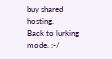buy shared hosting.
Back to lurking mode. :-/